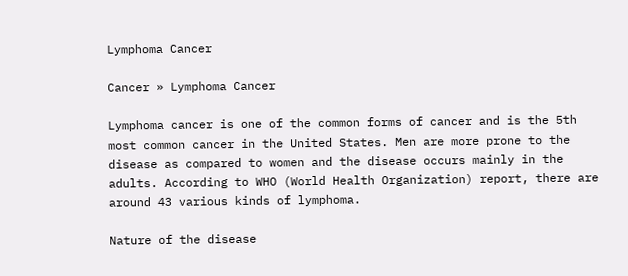Lymphoma Cancer

Cancer » Lymphoma Cancer

Lymphoma cancer is one of the common forms of cancer and is the 5th most common cancer in the United States. Men are more prone to the disease as compared to women and the disease occurs mainly in the adults. According to WHO (World Health Organization) report, there are around 43 various kinds of lymphoma.

Nature of the disease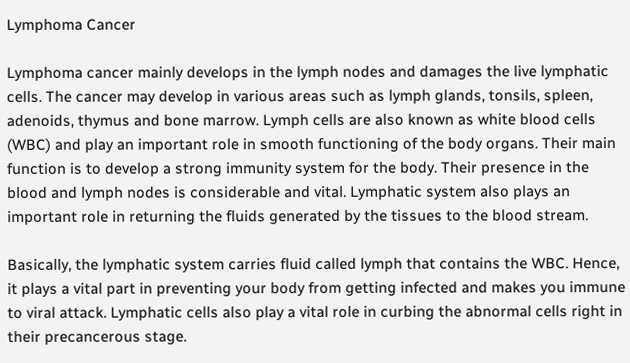Lymphoma Cancer

Lymphoma cancer mainly develops in the lymph nodes and damages the live lymphatic cells. The cancer may develop in various areas such as lymph glands, tonsils, spleen, adenoids, thymus and bone marrow. Lymph cells are also known as white blood cells (WBC) and play an important role in smooth functioning of the body organs. Their main function is to develop a strong immunity system for the body. Their presence in the blood and lymph nodes is considerable and vital. Lymphatic system also plays an important role in returning the fluids generated by the tissues to the blood stream.

Basically, the lymphatic system carries fluid called lymph that contains the WBC. Hence, it plays a vital part in preventing your body from getting infected and makes you immune to viral attack. Lymphatic cells also play a vital role in curbing the abnormal cells right in their precancerous stage.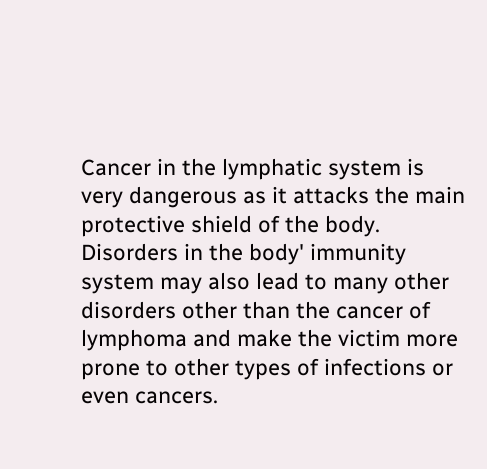Cancer in the lymphatic system is very dangerous as it attacks the main protective shield of the body. Disorders in the body' immunity system may also lead to many other disorders other than the cancer of lymphoma and make the victim more prone to other types of infections or even cancers.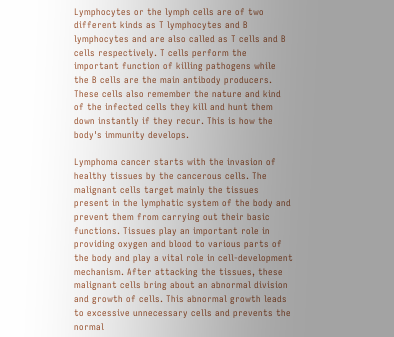Lymphocytes or the lymph cells are of two different kinds as T lymphocytes and B lymphocytes and are also called as T cells and B cells respectively. T cells perform the important function of killing pathogens while the B cells are the main antibody producers. These cells also remember the nature and kind of the infected cells they kill and hunt them down instantly if they recur. This is how the body's immunity develops.

Lymphoma cancer starts with the invasion of healthy tissues by the cancerous cells. The malignant cells target mainly the tissues present in the lymphatic system of the body and prevent them from carrying out their basic functions. Tissues play an important role in providing oxygen and blood to various parts of the body and play a vital role in cell-development mechanism. After attacking the tissues, these malignant cells bring about an abnormal division and growth of cells. This abnormal growth leads to excessive unnecessary cells and prevents the normal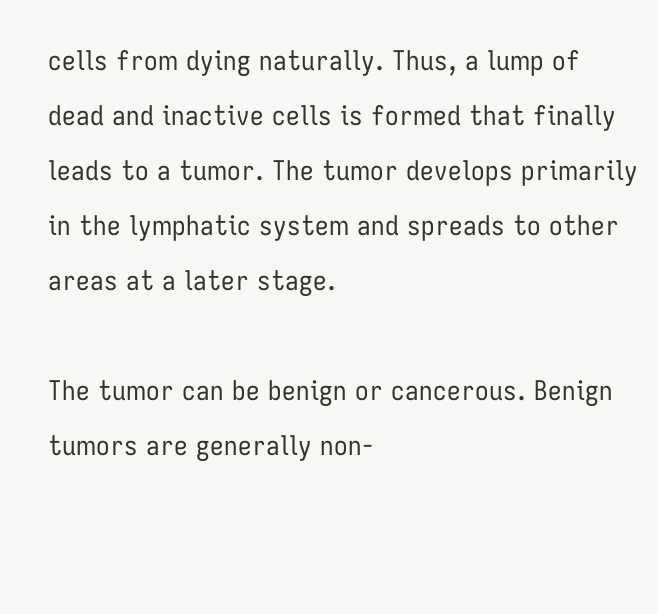cells from dying naturally. Thus, a lump of dead and inactive cells is formed that finally leads to a tumor. The tumor develops primarily in the lymphatic system and spreads to other areas at a later stage.

The tumor can be benign or cancerous. Benign tumors are generally non-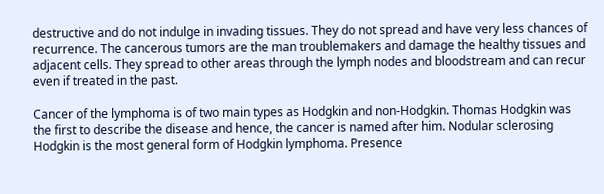destructive and do not indulge in invading tissues. They do not spread and have very less chances of recurrence. The cancerous tumors are the man troublemakers and damage the healthy tissues and adjacent cells. They spread to other areas through the lymph nodes and bloodstream and can recur even if treated in the past.

Cancer of the lymphoma is of two main types as Hodgkin and non-Hodgkin. Thomas Hodgkin was the first to describe the disease and hence, the cancer is named after him. Nodular sclerosing Hodgkin is the most general form of Hodgkin lymphoma. Presence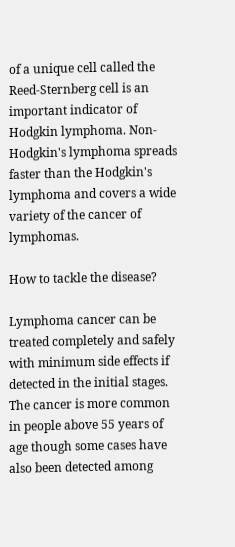of a unique cell called the Reed-Sternberg cell is an important indicator of Hodgkin lymphoma. Non-Hodgkin's lymphoma spreads faster than the Hodgkin's lymphoma and covers a wide variety of the cancer of lymphomas.

How to tackle the disease?

Lymphoma cancer can be treated completely and safely with minimum side effects if detected in the initial stages. The cancer is more common in people above 55 years of age though some cases have also been detected among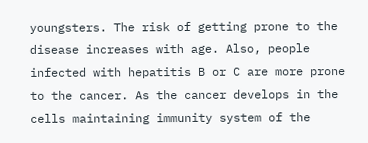youngsters. The risk of getting prone to the disease increases with age. Also, people infected with hepatitis B or C are more prone to the cancer. As the cancer develops in the cells maintaining immunity system of the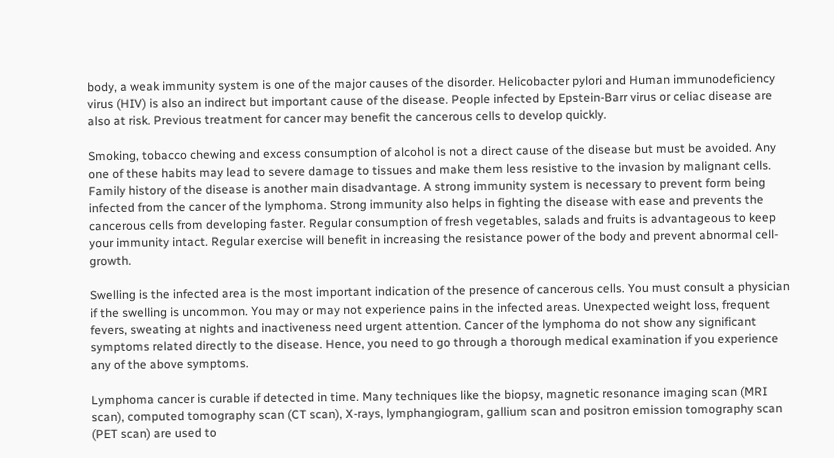body, a weak immunity system is one of the major causes of the disorder. Helicobacter pylori and Human immunodeficiency virus (HIV) is also an indirect but important cause of the disease. People infected by Epstein-Barr virus or celiac disease are also at risk. Previous treatment for cancer may benefit the cancerous cells to develop quickly.

Smoking, tobacco chewing and excess consumption of alcohol is not a direct cause of the disease but must be avoided. Any one of these habits may lead to severe damage to tissues and make them less resistive to the invasion by malignant cells. Family history of the disease is another main disadvantage. A strong immunity system is necessary to prevent form being infected from the cancer of the lymphoma. Strong immunity also helps in fighting the disease with ease and prevents the cancerous cells from developing faster. Regular consumption of fresh vegetables, salads and fruits is advantageous to keep your immunity intact. Regular exercise will benefit in increasing the resistance power of the body and prevent abnormal cell-growth.

Swelling is the infected area is the most important indication of the presence of cancerous cells. You must consult a physician if the swelling is uncommon. You may or may not experience pains in the infected areas. Unexpected weight loss, frequent fevers, sweating at nights and inactiveness need urgent attention. Cancer of the lymphoma do not show any significant symptoms related directly to the disease. Hence, you need to go through a thorough medical examination if you experience any of the above symptoms.

Lymphoma cancer is curable if detected in time. Many techniques like the biopsy, magnetic resonance imaging scan (MRI scan), computed tomography scan (CT scan), X-rays, lymphangiogram, gallium scan and positron emission tomography scan (PET scan) are used to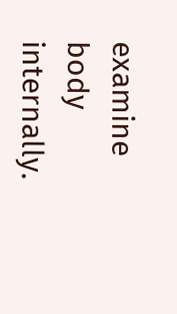examine body internally.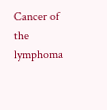Cancer of the lymphoma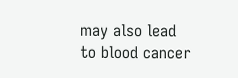may also lead to blood cancer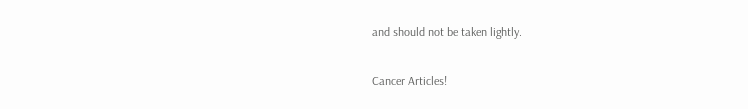and should not be taken lightly.

Cancer Articles!